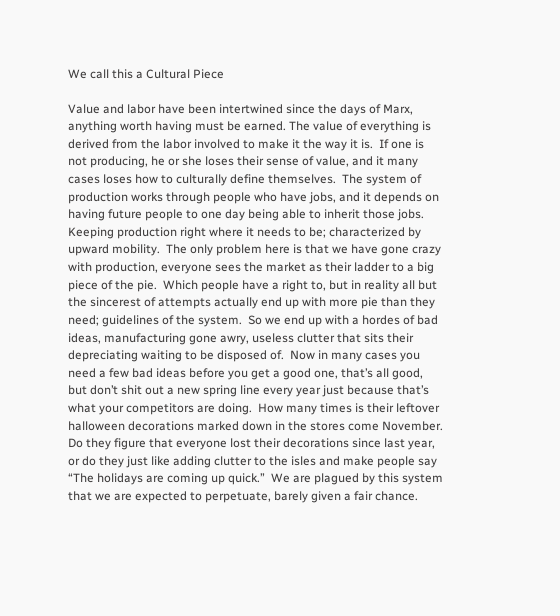We call this a Cultural Piece

Value and labor have been intertwined since the days of Marx, anything worth having must be earned. The value of everything is derived from the labor involved to make it the way it is.  If one is not producing, he or she loses their sense of value, and it many cases loses how to culturally define themselves.  The system of production works through people who have jobs, and it depends on having future people to one day being able to inherit those jobs.  Keeping production right where it needs to be; characterized by upward mobility.  The only problem here is that we have gone crazy with production, everyone sees the market as their ladder to a big piece of the pie.  Which people have a right to, but in reality all but the sincerest of attempts actually end up with more pie than they need; guidelines of the system.  So we end up with a hordes of bad ideas, manufacturing gone awry, useless clutter that sits their depreciating waiting to be disposed of.  Now in many cases you need a few bad ideas before you get a good one, that’s all good, but don’t shit out a new spring line every year just because that’s what your competitors are doing.  How many times is their leftover halloween decorations marked down in the stores come November.  Do they figure that everyone lost their decorations since last year, or do they just like adding clutter to the isles and make people say “The holidays are coming up quick.”  We are plagued by this system that we are expected to perpetuate, barely given a fair chance.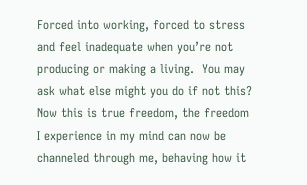Forced into working, forced to stress and feel inadequate when you’re not producing or making a living.  You may ask what else might you do if not this?  Now this is true freedom, the freedom I experience in my mind can now be channeled through me, behaving how it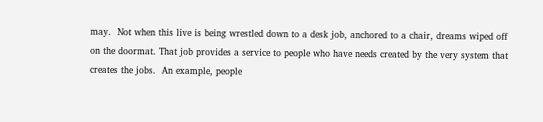may.  Not when this live is being wrestled down to a desk job, anchored to a chair, dreams wiped off on the doormat. That job provides a service to people who have needs created by the very system that creates the jobs.  An example, people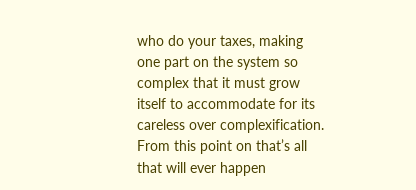who do your taxes, making one part on the system so complex that it must grow itself to accommodate for its careless over complexification. From this point on that’s all that will ever happen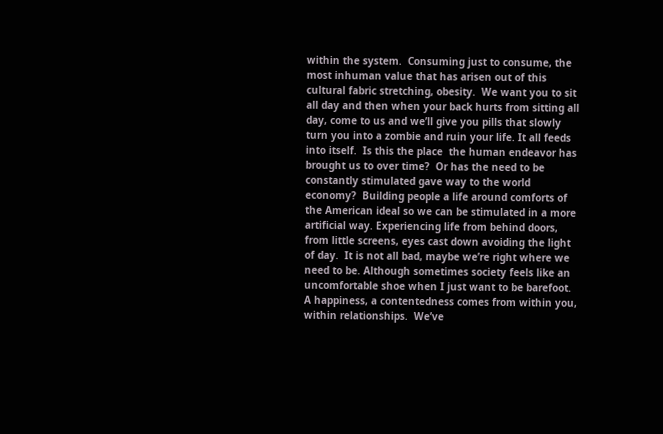within the system.  Consuming just to consume, the most inhuman value that has arisen out of this cultural fabric stretching, obesity.  We want you to sit all day and then when your back hurts from sitting all day, come to us and we’ll give you pills that slowly turn you into a zombie and ruin your life. It all feeds into itself.  Is this the place  the human endeavor has brought us to over time?  Or has the need to be constantly stimulated gave way to the world economy?  Building people a life around comforts of the American ideal so we can be stimulated in a more artificial way. Experiencing life from behind doors, from little screens, eyes cast down avoiding the light of day.  It is not all bad, maybe we’re right where we need to be. Although sometimes society feels like an uncomfortable shoe when I just want to be barefoot.           A happiness, a contentedness comes from within you, within relationships.  We’ve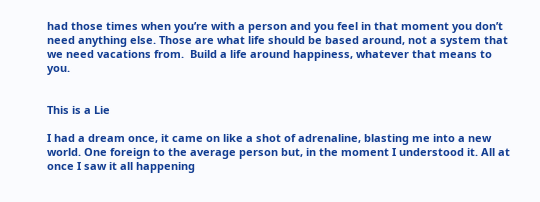had those times when you’re with a person and you feel in that moment you don’t need anything else. Those are what life should be based around, not a system that we need vacations from.  Build a life around happiness, whatever that means to you.


This is a Lie

I had a dream once, it came on like a shot of adrenaline, blasting me into a new world. One foreign to the average person but, in the moment I understood it. All at once I saw it all happening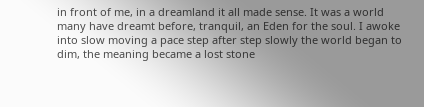in front of me, in a dreamland it all made sense. It was a world many have dreamt before, tranquil, an Eden for the soul. I awoke into slow moving a pace step after step slowly the world began to dim, the meaning became a lost stone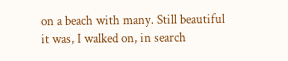on a beach with many. Still beautiful it was, I walked on, in search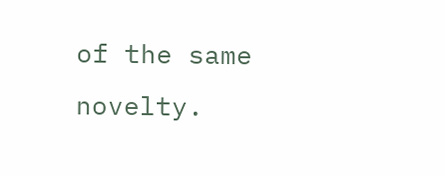of the same novelty.